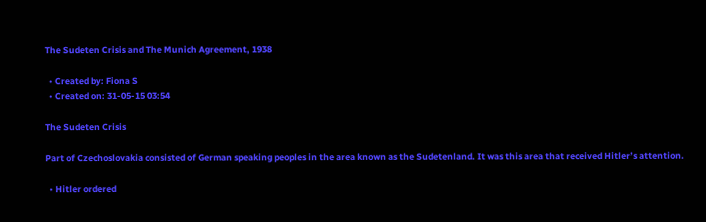The Sudeten Crisis and The Munich Agreement, 1938

  • Created by: Fiona S
  • Created on: 31-05-15 03:54

The Sudeten Crisis

Part of Czechoslovakia consisted of German speaking peoples in the area known as the Sudetenland. It was this area that received Hitler’s attention.

  • Hitler ordered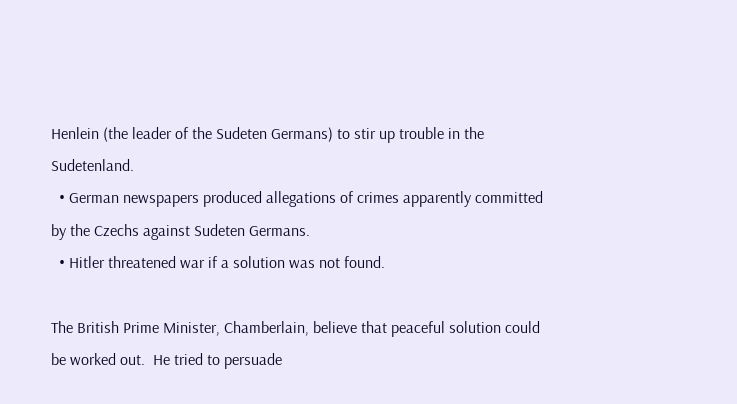Henlein (the leader of the Sudeten Germans) to stir up trouble in the Sudetenland.
  • German newspapers produced allegations of crimes apparently committed by the Czechs against Sudeten Germans.
  • Hitler threatened war if a solution was not found.

The British Prime Minister, Chamberlain, believe that peaceful solution could be worked out.  He tried to persuade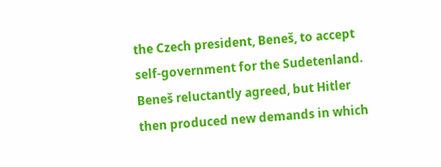the Czech president, Beneš, to accept self-government for the Sudetenland. Beneš reluctantly agreed, but Hitler then produced new demands in which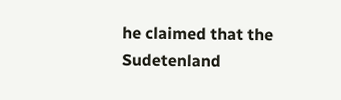he claimed that the Sudetenland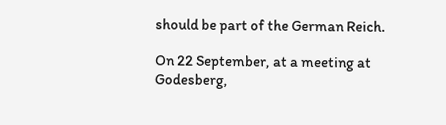should be part of the German Reich.

On 22 September, at a meeting at Godesberg,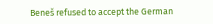Beneš refused to accept the German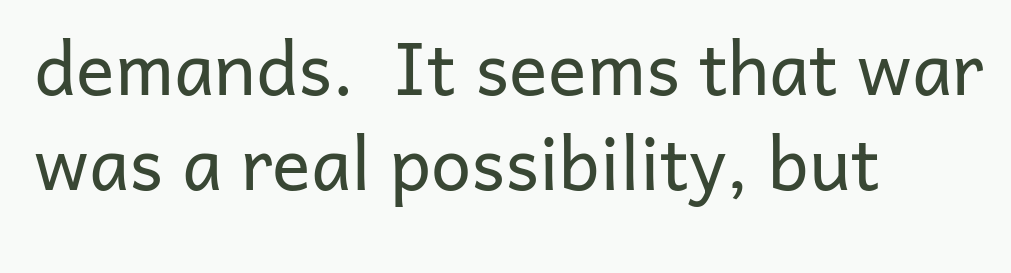demands.  It seems that war was a real possibility, but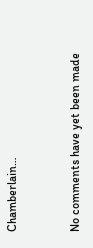Chamberlain…


No comments have yet been made